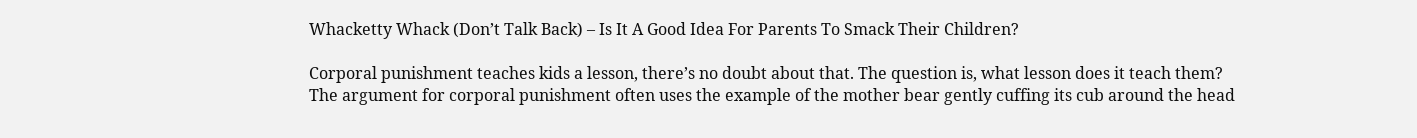Whacketty Whack (Don’t Talk Back) – Is It A Good Idea For Parents To Smack Their Children?

Corporal punishment teaches kids a lesson, there’s no doubt about that. The question is, what lesson does it teach them? The argument for corporal punishment often uses the example of the mother bear gently cuffing its cub around the head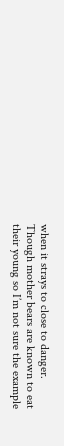when it strays to close to danger. Though mother bears are known to eat their young so I’m not sure the example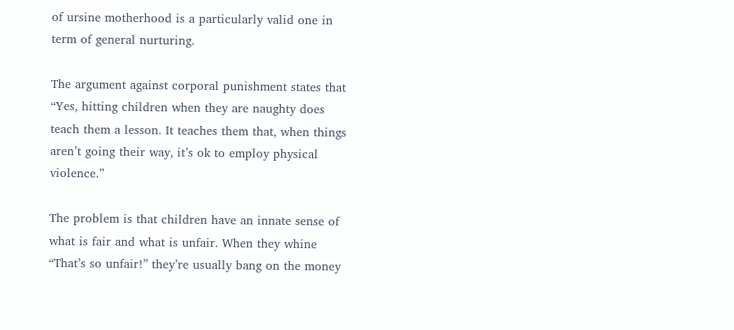of ursine motherhood is a particularly valid one in term of general nurturing.

The argument against corporal punishment states that “Yes, hitting children when they are naughty does teach them a lesson. It teaches them that, when things aren’t going their way, it’s ok to employ physical violence.”

The problem is that children have an innate sense of what is fair and what is unfair. When they whine “That’s so unfair!” they’re usually bang on the money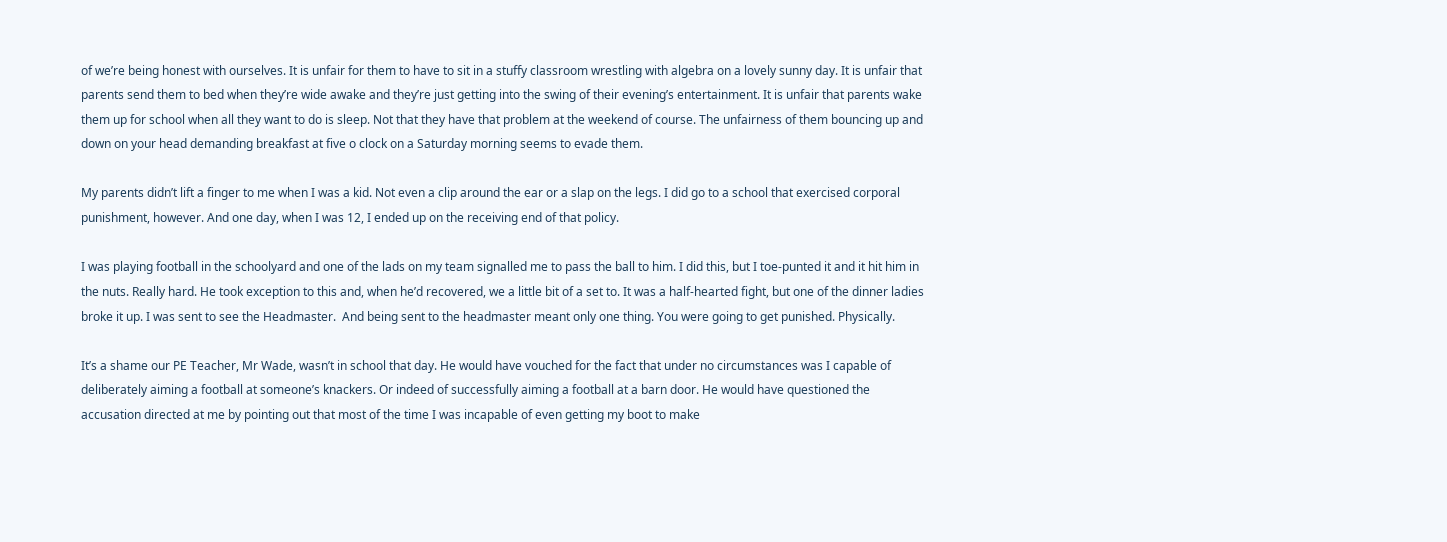of we’re being honest with ourselves. It is unfair for them to have to sit in a stuffy classroom wrestling with algebra on a lovely sunny day. It is unfair that parents send them to bed when they’re wide awake and they’re just getting into the swing of their evening’s entertainment. It is unfair that parents wake them up for school when all they want to do is sleep. Not that they have that problem at the weekend of course. The unfairness of them bouncing up and down on your head demanding breakfast at five o clock on a Saturday morning seems to evade them.

My parents didn’t lift a finger to me when I was a kid. Not even a clip around the ear or a slap on the legs. I did go to a school that exercised corporal punishment, however. And one day, when I was 12, I ended up on the receiving end of that policy.

I was playing football in the schoolyard and one of the lads on my team signalled me to pass the ball to him. I did this, but I toe-punted it and it hit him in the nuts. Really hard. He took exception to this and, when he’d recovered, we a little bit of a set to. It was a half-hearted fight, but one of the dinner ladies broke it up. I was sent to see the Headmaster.  And being sent to the headmaster meant only one thing. You were going to get punished. Physically.

It’s a shame our PE Teacher, Mr Wade, wasn’t in school that day. He would have vouched for the fact that under no circumstances was I capable of deliberately aiming a football at someone’s knackers. Or indeed of successfully aiming a football at a barn door. He would have questioned the accusation directed at me by pointing out that most of the time I was incapable of even getting my boot to make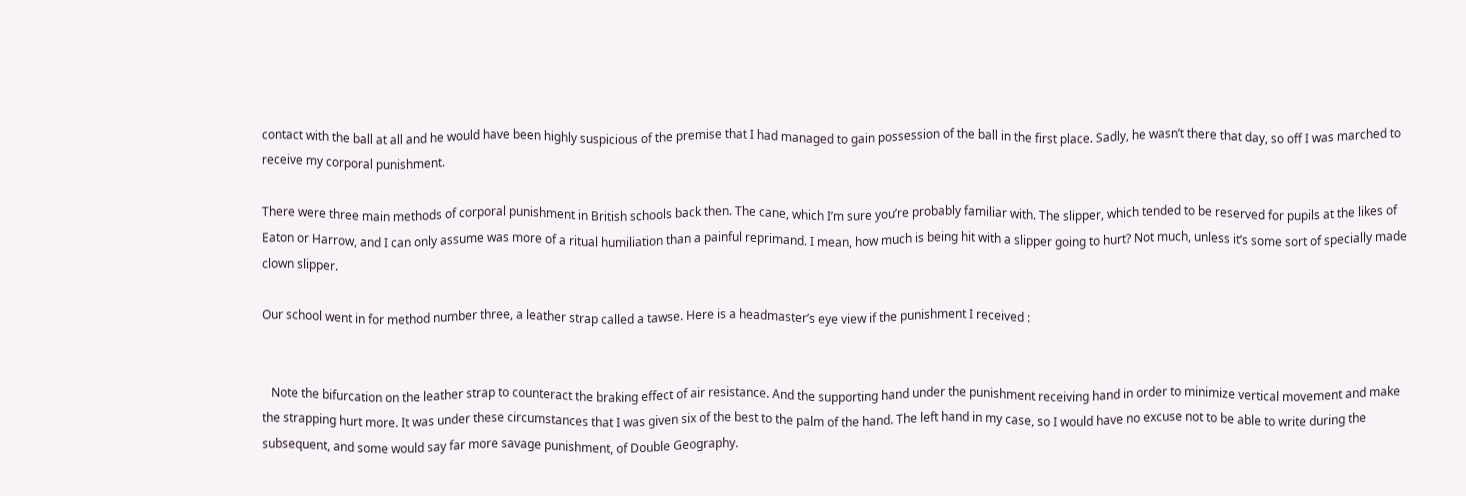contact with the ball at all and he would have been highly suspicious of the premise that I had managed to gain possession of the ball in the first place. Sadly, he wasn’t there that day, so off I was marched to receive my corporal punishment.

There were three main methods of corporal punishment in British schools back then. The cane, which I’m sure you’re probably familiar with. The slipper, which tended to be reserved for pupils at the likes of Eaton or Harrow, and I can only assume was more of a ritual humiliation than a painful reprimand. I mean, how much is being hit with a slipper going to hurt? Not much, unless it’s some sort of specially made clown slipper.

Our school went in for method number three, a leather strap called a tawse. Here is a headmaster’s eye view if the punishment I received :


   Note the bifurcation on the leather strap to counteract the braking effect of air resistance. And the supporting hand under the punishment receiving hand in order to minimize vertical movement and make the strapping hurt more. It was under these circumstances that I was given six of the best to the palm of the hand. The left hand in my case, so I would have no excuse not to be able to write during the subsequent, and some would say far more savage punishment, of Double Geography.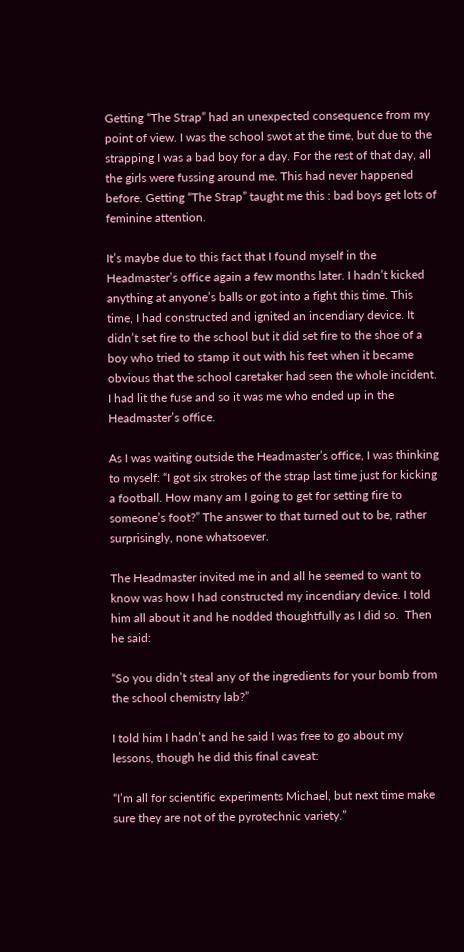Getting “The Strap” had an unexpected consequence from my point of view. I was the school swot at the time, but due to the strapping I was a bad boy for a day. For the rest of that day, all the girls were fussing around me. This had never happened before. Getting “The Strap” taught me this : bad boys get lots of feminine attention.

It’s maybe due to this fact that I found myself in the Headmaster’s office again a few months later. I hadn’t kicked anything at anyone’s balls or got into a fight this time. This time, I had constructed and ignited an incendiary device. It didn’t set fire to the school but it did set fire to the shoe of a boy who tried to stamp it out with his feet when it became obvious that the school caretaker had seen the whole incident. I had lit the fuse and so it was me who ended up in the Headmaster’s office.

As I was waiting outside the Headmaster’s office, I was thinking to myself: “I got six strokes of the strap last time just for kicking a football. How many am I going to get for setting fire to someone’s foot?” The answer to that turned out to be, rather surprisingly, none whatsoever.

The Headmaster invited me in and all he seemed to want to know was how I had constructed my incendiary device. I told him all about it and he nodded thoughtfully as I did so.  Then he said:

“So you didn’t steal any of the ingredients for your bomb from the school chemistry lab?”

I told him I hadn’t and he said I was free to go about my lessons, though he did this final caveat:

“I’m all for scientific experiments Michael, but next time make sure they are not of the pyrotechnic variety.”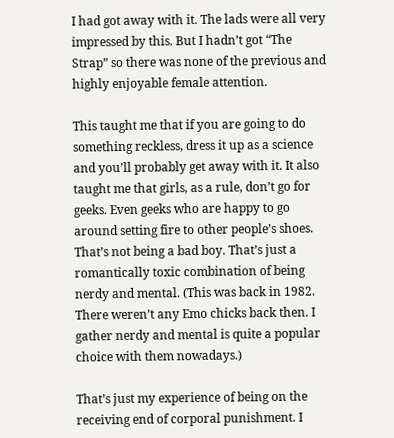I had got away with it. The lads were all very impressed by this. But I hadn’t got “The Strap” so there was none of the previous and highly enjoyable female attention.

This taught me that if you are going to do something reckless, dress it up as a science and you’ll probably get away with it. It also taught me that girls, as a rule, don’t go for geeks. Even geeks who are happy to go around setting fire to other people’s shoes. That’s not being a bad boy. That’s just a romantically toxic combination of being nerdy and mental. (This was back in 1982. There weren’t any Emo chicks back then. I gather nerdy and mental is quite a popular choice with them nowadays.)

That’s just my experience of being on the receiving end of corporal punishment. I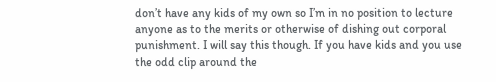don’t have any kids of my own so I’m in no position to lecture anyone as to the merits or otherwise of dishing out corporal punishment. I will say this though. If you have kids and you use the odd clip around the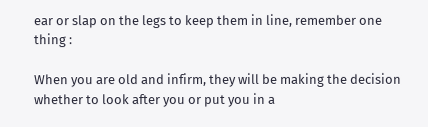ear or slap on the legs to keep them in line, remember one thing :

When you are old and infirm, they will be making the decision whether to look after you or put you in a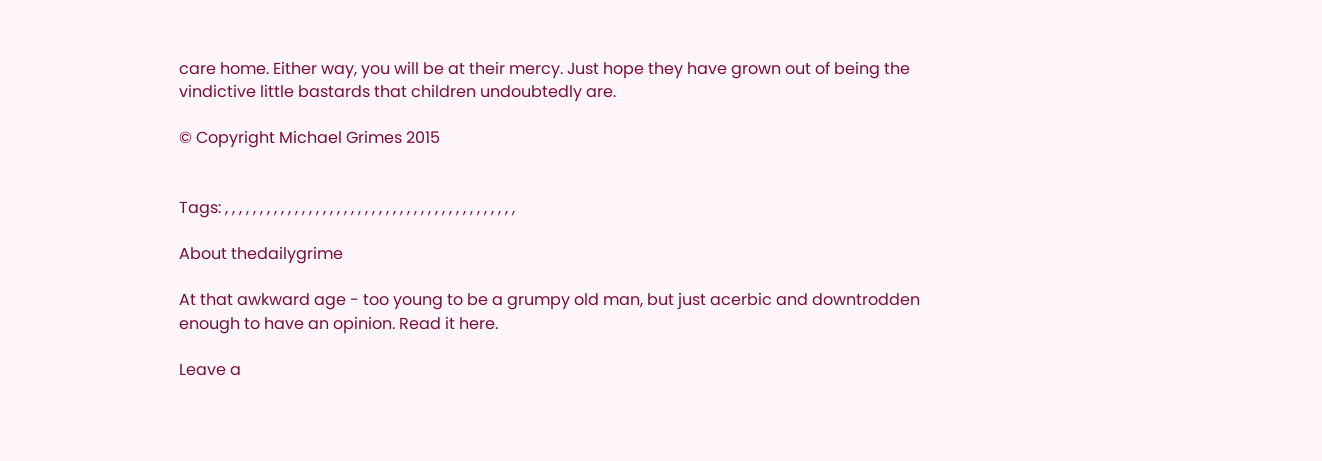care home. Either way, you will be at their mercy. Just hope they have grown out of being the vindictive little bastards that children undoubtedly are.

© Copyright Michael Grimes 2015


Tags: , , , , , , , , , , , , , , , , , , , , , , , , , , , , , , , , , , , , , , , , , ,

About thedailygrime

At that awkward age - too young to be a grumpy old man, but just acerbic and downtrodden enough to have an opinion. Read it here.

Leave a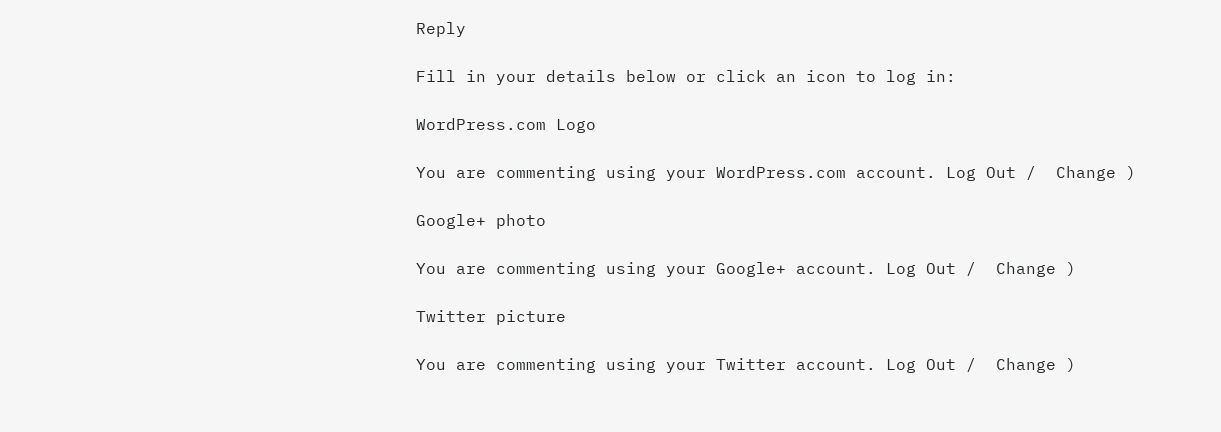Reply

Fill in your details below or click an icon to log in:

WordPress.com Logo

You are commenting using your WordPress.com account. Log Out /  Change )

Google+ photo

You are commenting using your Google+ account. Log Out /  Change )

Twitter picture

You are commenting using your Twitter account. Log Out /  Change )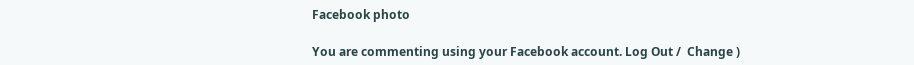Facebook photo

You are commenting using your Facebook account. Log Out /  Change )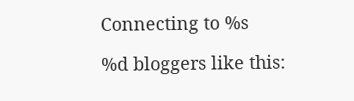Connecting to %s

%d bloggers like this: